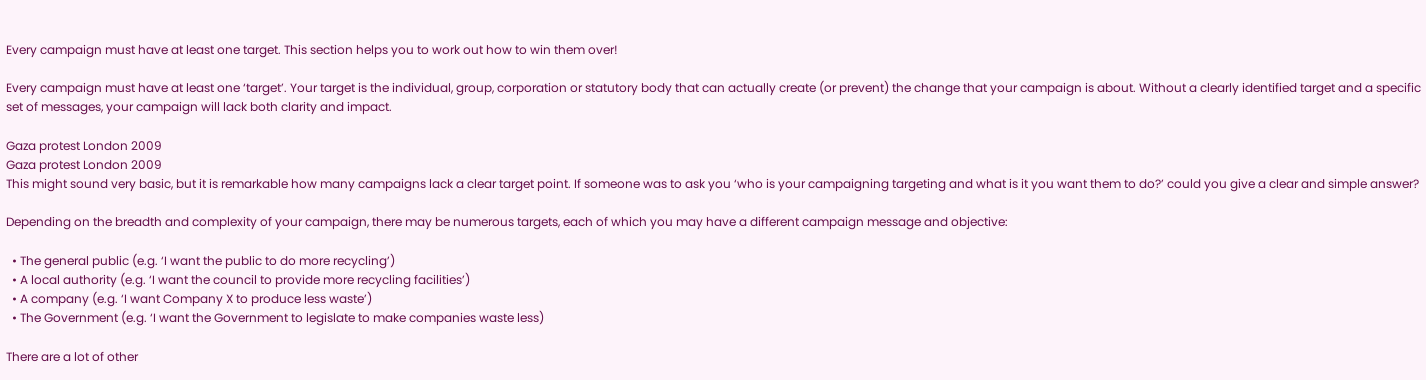Every campaign must have at least one target. This section helps you to work out how to win them over!

Every campaign must have at least one ‘target’. Your target is the individual, group, corporation or statutory body that can actually create (or prevent) the change that your campaign is about. Without a clearly identified target and a specific set of messages, your campaign will lack both clarity and impact.

Gaza protest London 2009
Gaza protest London 2009
This might sound very basic, but it is remarkable how many campaigns lack a clear target point. If someone was to ask you ‘who is your campaigning targeting and what is it you want them to do?’ could you give a clear and simple answer?

Depending on the breadth and complexity of your campaign, there may be numerous targets, each of which you may have a different campaign message and objective:

  • The general public (e.g. ‘I want the public to do more recycling’)
  • A local authority (e.g. ‘I want the council to provide more recycling facilities’)
  • A company (e.g. ‘I want Company X to produce less waste’)
  • The Government (e.g. ‘I want the Government to legislate to make companies waste less)

There are a lot of other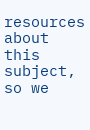resources about this subject, so we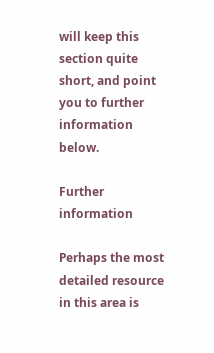will keep this section quite short, and point you to further information below.

Further information

Perhaps the most detailed resource in this area is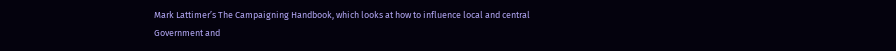Mark Lattimer’s The Campaigning Handbook, which looks at how to influence local and central Government and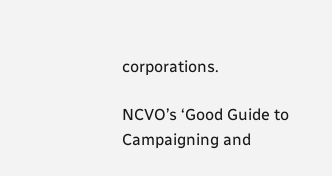corporations.

NCVO’s ‘Good Guide to Campaigning and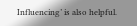Influencing’ is also helpful.